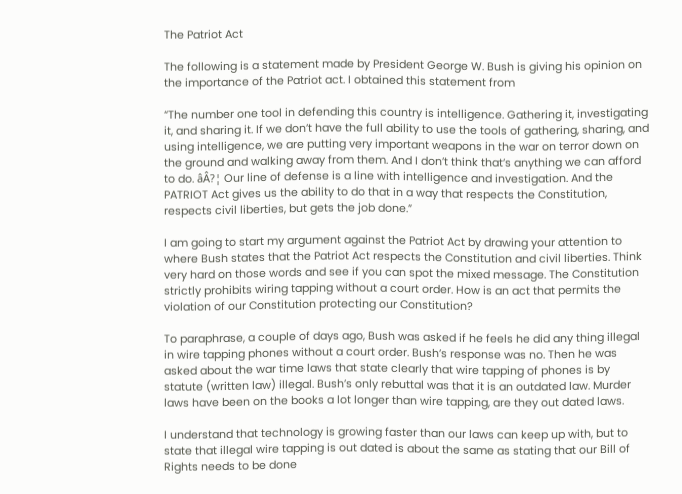The Patriot Act

The following is a statement made by President George W. Bush is giving his opinion on the importance of the Patriot act. I obtained this statement from

“The number one tool in defending this country is intelligence. Gathering it, investigating it, and sharing it. If we don’t have the full ability to use the tools of gathering, sharing, and using intelligence, we are putting very important weapons in the war on terror down on the ground and walking away from them. And I don’t think that’s anything we can afford to do. âÂ?¦ Our line of defense is a line with intelligence and investigation. And the PATRIOT Act gives us the ability to do that in a way that respects the Constitution, respects civil liberties, but gets the job done.”

I am going to start my argument against the Patriot Act by drawing your attention to where Bush states that the Patriot Act respects the Constitution and civil liberties. Think very hard on those words and see if you can spot the mixed message. The Constitution strictly prohibits wiring tapping without a court order. How is an act that permits the violation of our Constitution protecting our Constitution?

To paraphrase, a couple of days ago, Bush was asked if he feels he did any thing illegal in wire tapping phones without a court order. Bush’s response was no. Then he was asked about the war time laws that state clearly that wire tapping of phones is by statute (written law) illegal. Bush’s only rebuttal was that it is an outdated law. Murder laws have been on the books a lot longer than wire tapping, are they out dated laws.

I understand that technology is growing faster than our laws can keep up with, but to state that illegal wire tapping is out dated is about the same as stating that our Bill of Rights needs to be done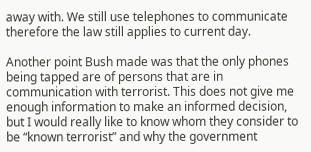away with. We still use telephones to communicate therefore the law still applies to current day.

Another point Bush made was that the only phones being tapped are of persons that are in communication with terrorist. This does not give me enough information to make an informed decision, but I would really like to know whom they consider to be “known terrorist” and why the government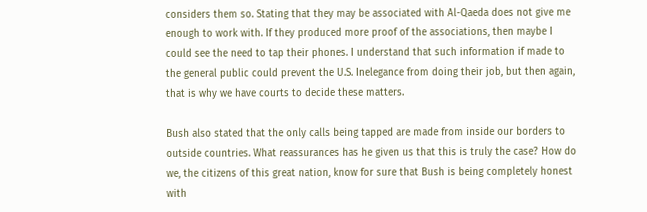considers them so. Stating that they may be associated with Al-Qaeda does not give me enough to work with. If they produced more proof of the associations, then maybe I could see the need to tap their phones. I understand that such information if made to the general public could prevent the U.S. Inelegance from doing their job, but then again, that is why we have courts to decide these matters.

Bush also stated that the only calls being tapped are made from inside our borders to outside countries. What reassurances has he given us that this is truly the case? How do we, the citizens of this great nation, know for sure that Bush is being completely honest with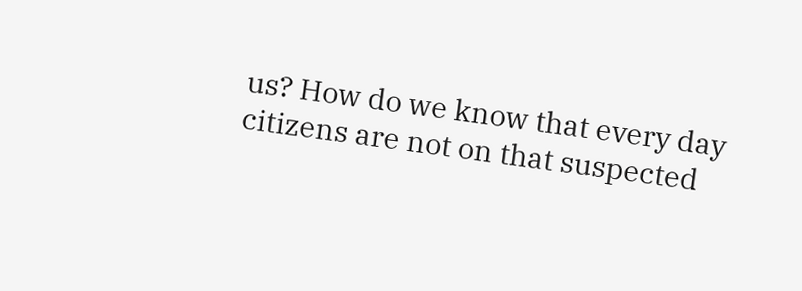us? How do we know that every day citizens are not on that suspected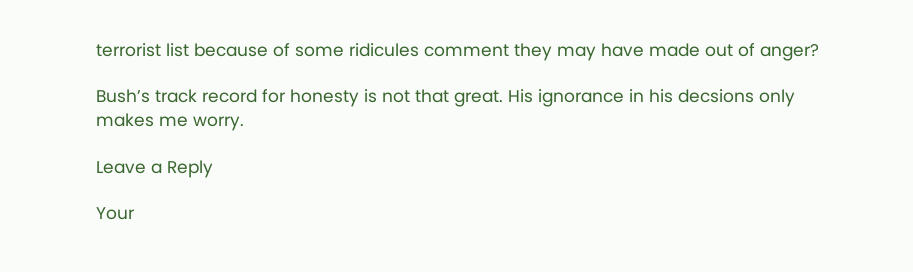terrorist list because of some ridicules comment they may have made out of anger?

Bush’s track record for honesty is not that great. His ignorance in his decsions only makes me worry.

Leave a Reply

Your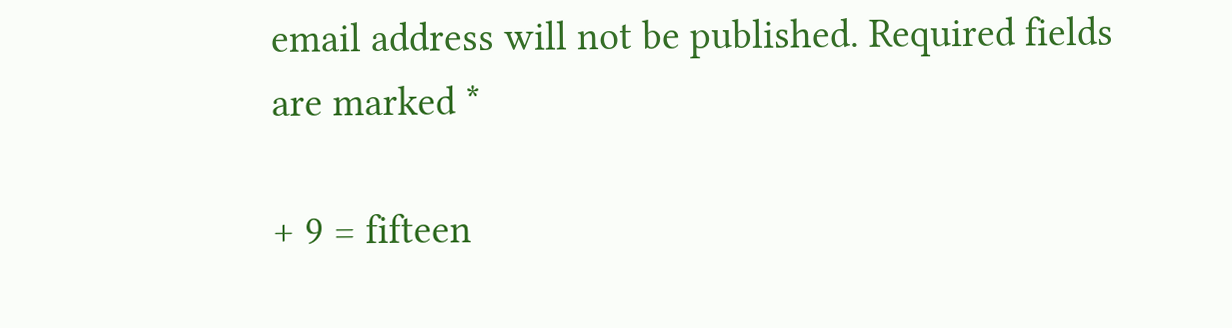email address will not be published. Required fields are marked *

+ 9 = fifteen